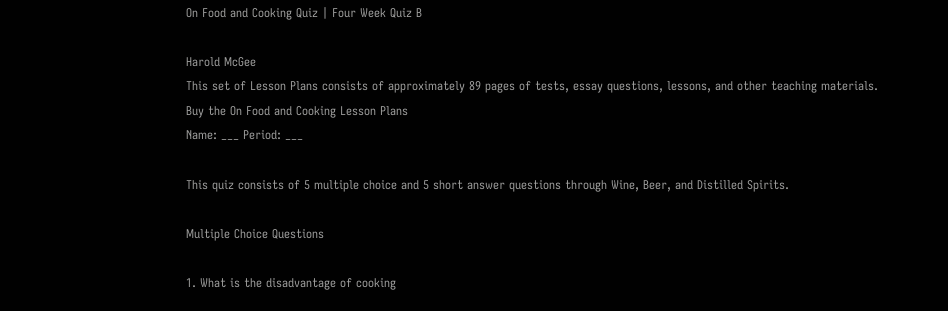On Food and Cooking Quiz | Four Week Quiz B

Harold McGee
This set of Lesson Plans consists of approximately 89 pages of tests, essay questions, lessons, and other teaching materials.
Buy the On Food and Cooking Lesson Plans
Name: ___ Period: ___

This quiz consists of 5 multiple choice and 5 short answer questions through Wine, Beer, and Distilled Spirits.

Multiple Choice Questions

1. What is the disadvantage of cooking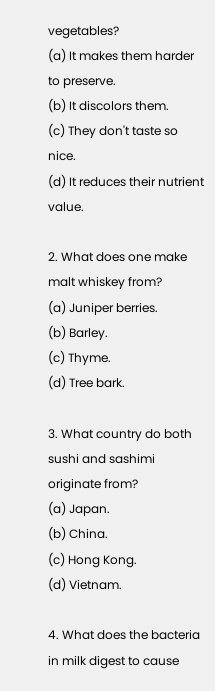vegetables?
(a) It makes them harder to preserve.
(b) It discolors them.
(c) They don't taste so nice.
(d) It reduces their nutrient value.

2. What does one make malt whiskey from?
(a) Juniper berries.
(b) Barley.
(c) Thyme.
(d) Tree bark.

3. What country do both sushi and sashimi originate from?
(a) Japan.
(b) China.
(c) Hong Kong.
(d) Vietnam.

4. What does the bacteria in milk digest to cause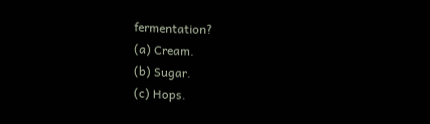fermentation?
(a) Cream.
(b) Sugar.
(c) Hops.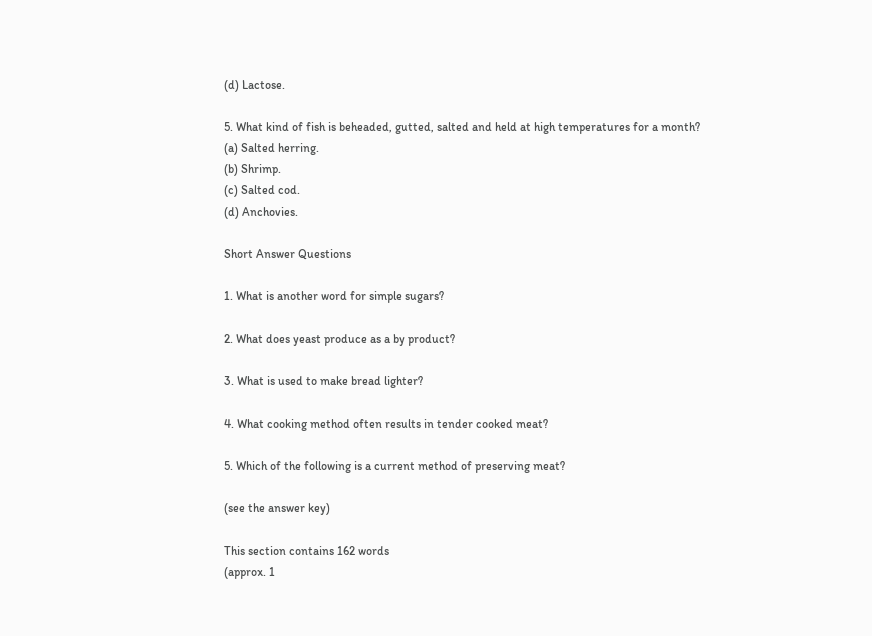(d) Lactose.

5. What kind of fish is beheaded, gutted, salted and held at high temperatures for a month?
(a) Salted herring.
(b) Shrimp.
(c) Salted cod.
(d) Anchovies.

Short Answer Questions

1. What is another word for simple sugars?

2. What does yeast produce as a by product?

3. What is used to make bread lighter?

4. What cooking method often results in tender cooked meat?

5. Which of the following is a current method of preserving meat?

(see the answer key)

This section contains 162 words
(approx. 1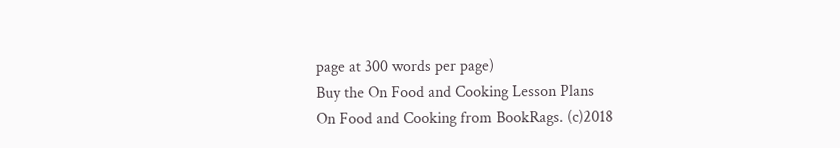page at 300 words per page)
Buy the On Food and Cooking Lesson Plans
On Food and Cooking from BookRags. (c)2018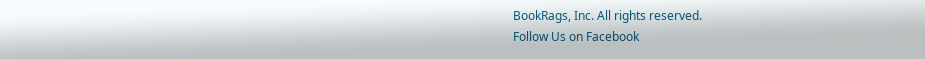BookRags, Inc. All rights reserved.
Follow Us on Facebook